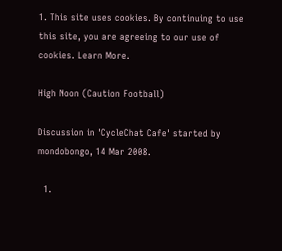1. This site uses cookies. By continuing to use this site, you are agreeing to our use of cookies. Learn More.

High Noon (Caution Football)

Discussion in 'CycleChat Cafe' started by mondobongo, 14 Mar 2008.

  1.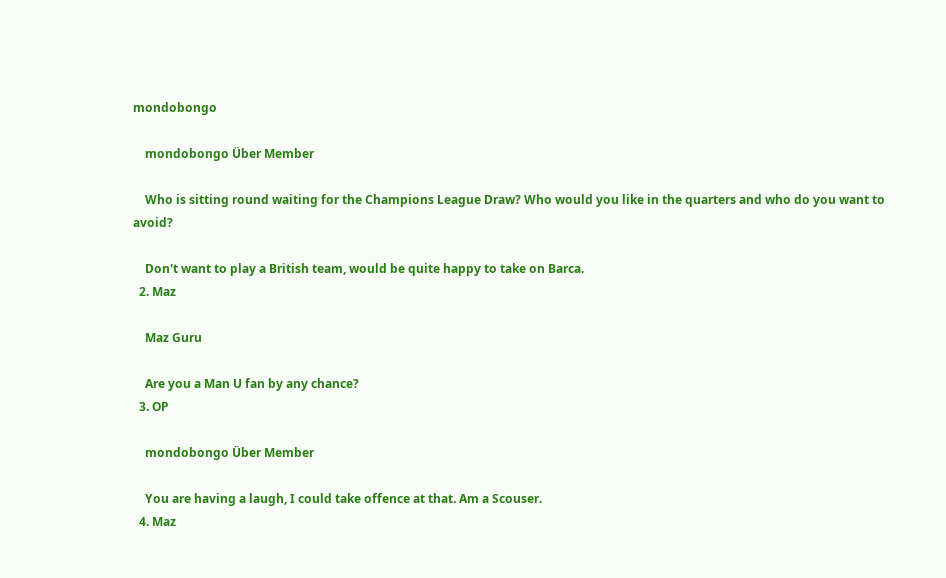mondobongo

    mondobongo Über Member

    Who is sitting round waiting for the Champions League Draw? Who would you like in the quarters and who do you want to avoid?

    Don't want to play a British team, would be quite happy to take on Barca.
  2. Maz

    Maz Guru

    Are you a Man U fan by any chance?
  3. OP

    mondobongo Über Member

    You are having a laugh, I could take offence at that. Am a Scouser.
  4. Maz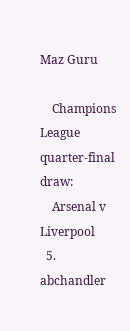Maz Guru

    Champions League quarter-final draw:
    Arsenal v Liverpool
  5. abchandler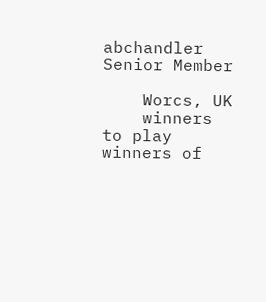abchandler Senior Member

    Worcs, UK
    winners to play winners of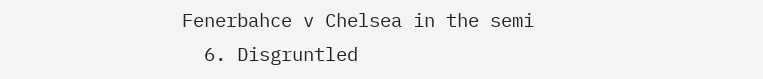Fenerbahce v Chelsea in the semi
  6. Disgruntled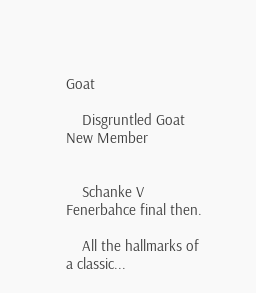Goat

    Disgruntled Goat New Member


    Schanke V Fenerbahce final then.

    All the hallmarks of a classic...